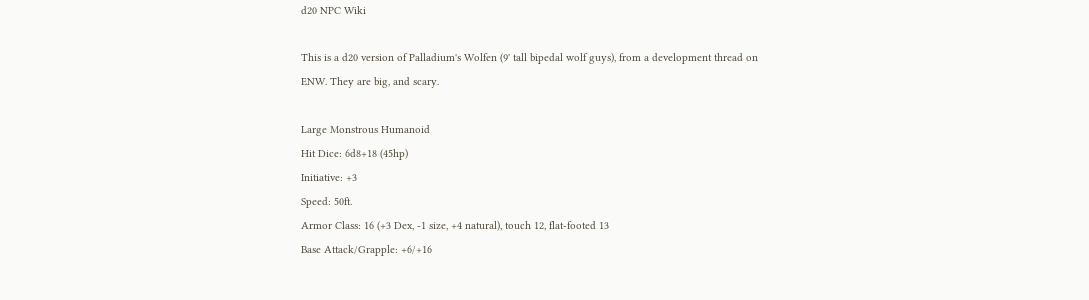d20 NPC Wiki

This is a d20 version of Palladium's Wolfen (9' tall bipedal wolf guys), from a development thread on ENW. They are big, and scary.

Large Monstrous Humanoid
Hit Dice: 6d8+18 (45hp)
Initiative: +3
Speed: 50ft.
Armor Class: 16 (+3 Dex, -1 size, +4 natural), touch 12, flat-footed 13
Base Attack/Grapple: +6/+16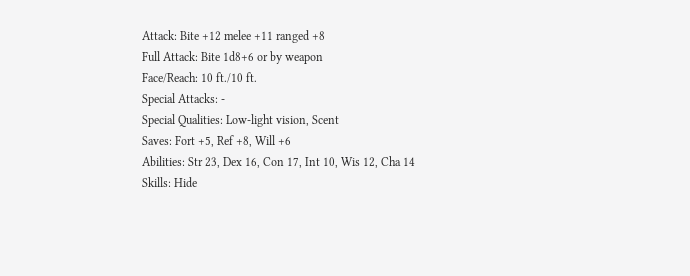Attack: Bite +12 melee +11 ranged +8
Full Attack: Bite 1d8+6 or by weapon
Face/Reach: 10 ft./10 ft.
Special Attacks: -
Special Qualities: Low-light vision, Scent
Saves: Fort +5, Ref +8, Will +6
Abilities: Str 23, Dex 16, Con 17, Int 10, Wis 12, Cha 14
Skills: Hide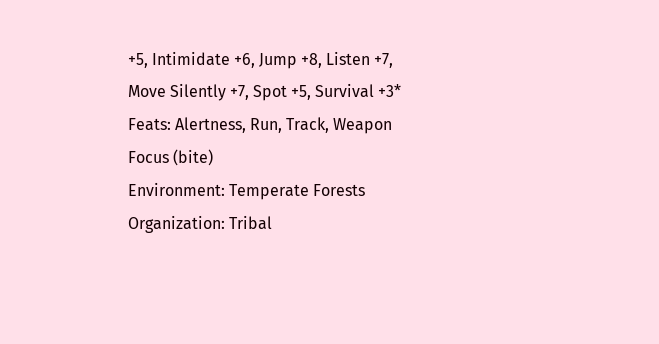+5, Intimidate +6, Jump +8, Listen +7, Move Silently +7, Spot +5, Survival +3*
Feats: Alertness, Run, Track, Weapon Focus (bite)
Environment: Temperate Forests
Organization: Tribal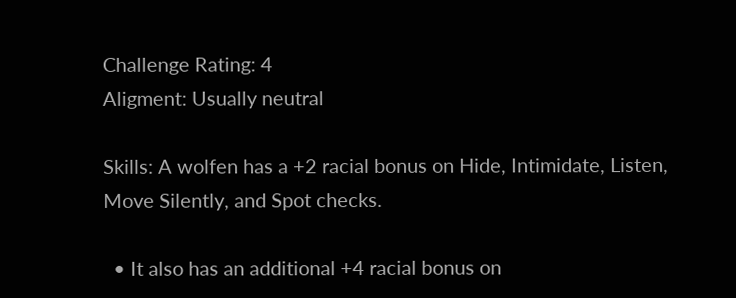Challenge Rating: 4
Aligment: Usually neutral

Skills: A wolfen has a +2 racial bonus on Hide, Intimidate, Listen, Move Silently, and Spot checks.

  • It also has an additional +4 racial bonus on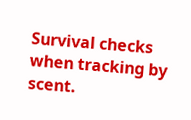Survival checks when tracking by scent.